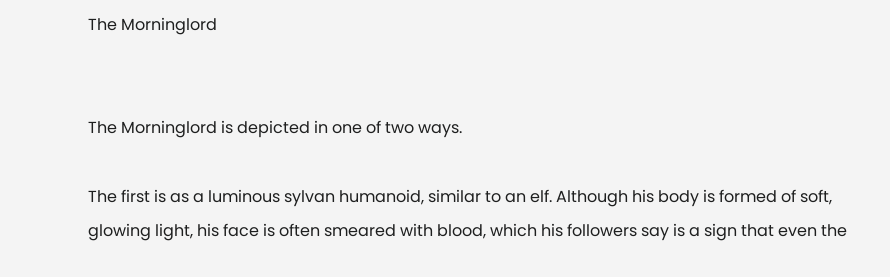The Morninglord


The Morninglord is depicted in one of two ways.

The first is as a luminous sylvan humanoid, similar to an elf. Although his body is formed of soft, glowing light, his face is often smeared with blood, which his followers say is a sign that even the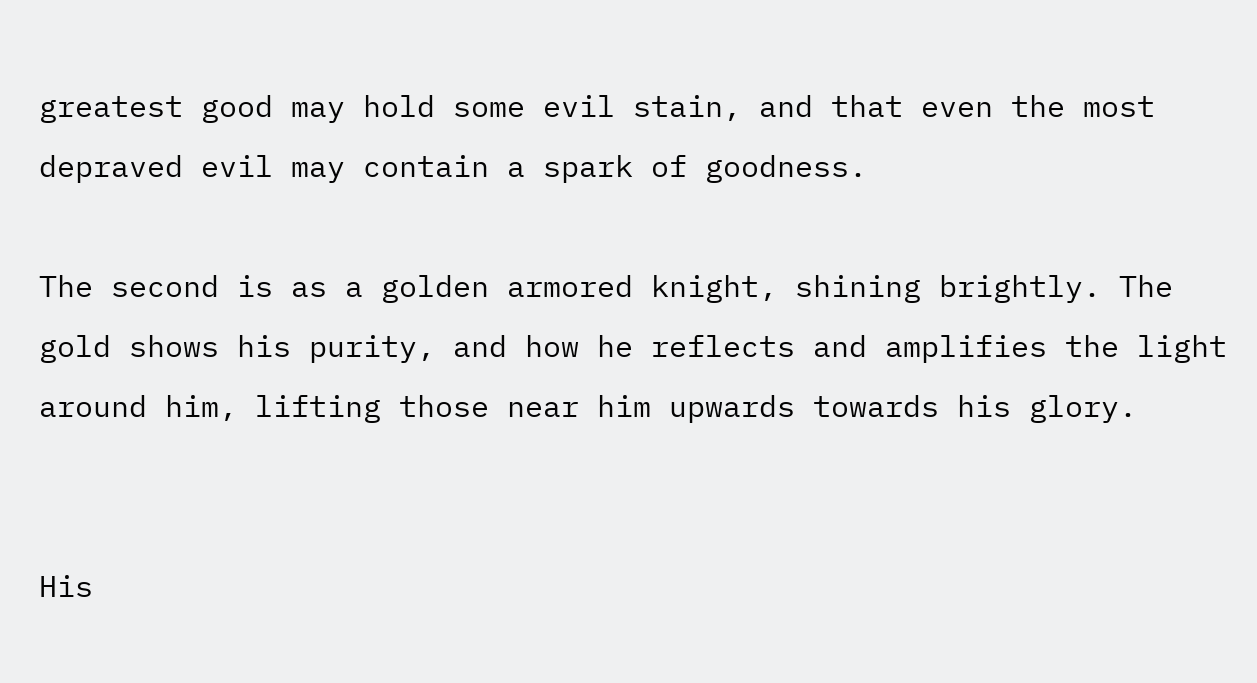greatest good may hold some evil stain, and that even the most depraved evil may contain a spark of goodness.

The second is as a golden armored knight, shining brightly. The gold shows his purity, and how he reflects and amplifies the light around him, lifting those near him upwards towards his glory.


His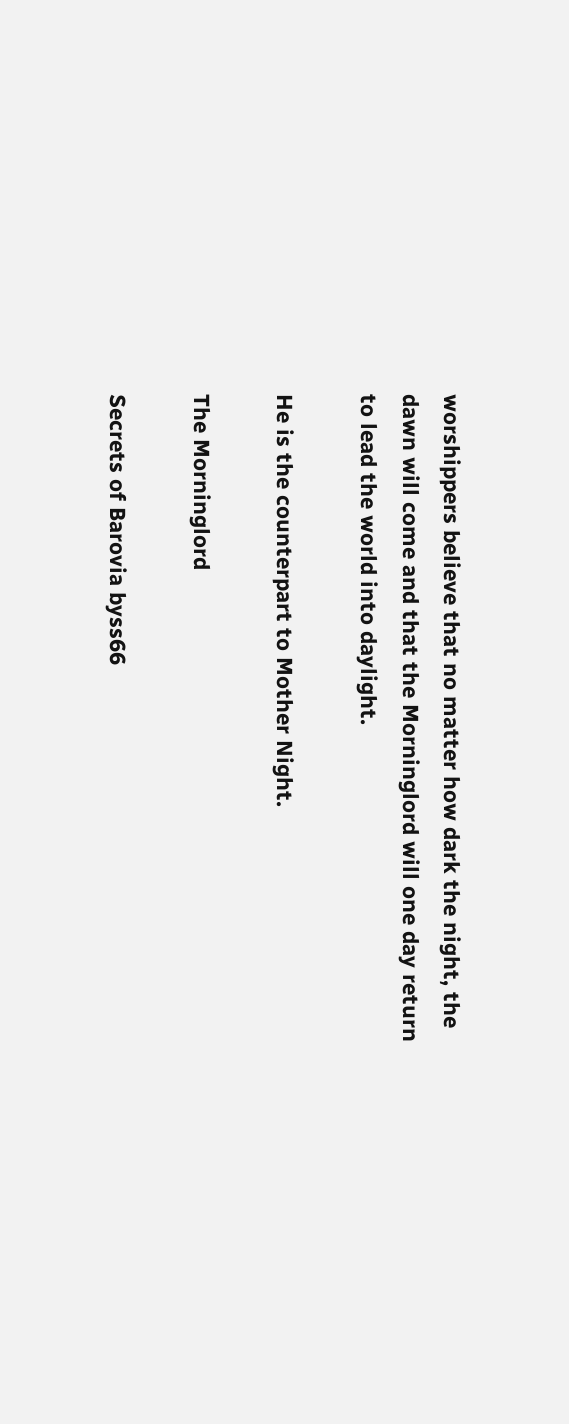worshippers believe that no matter how dark the night, the dawn will come and that the Morninglord will one day return to lead the world into daylight.

He is the counterpart to Mother Night.

The Morninglord

Secrets of Barovia byss66